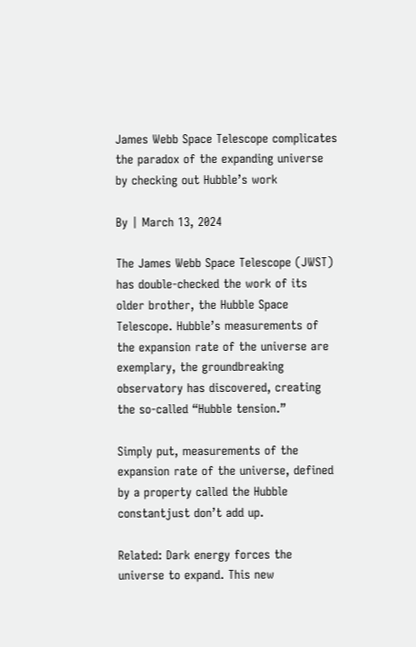James Webb Space Telescope complicates the paradox of the expanding universe by checking out Hubble’s work

By | March 13, 2024

The James Webb Space Telescope (JWST) has double-checked the work of its older brother, the Hubble Space Telescope. Hubble’s measurements of the expansion rate of the universe are exemplary, the groundbreaking observatory has discovered, creating the so-called “Hubble tension.”

Simply put, measurements of the expansion rate of the universe, defined by a property called the Hubble constantjust don’t add up.

Related: Dark energy forces the universe to expand. This new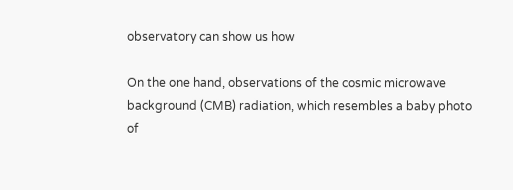observatory can show us how

On the one hand, observations of the cosmic microwave background (CMB) radiation, which resembles a baby photo of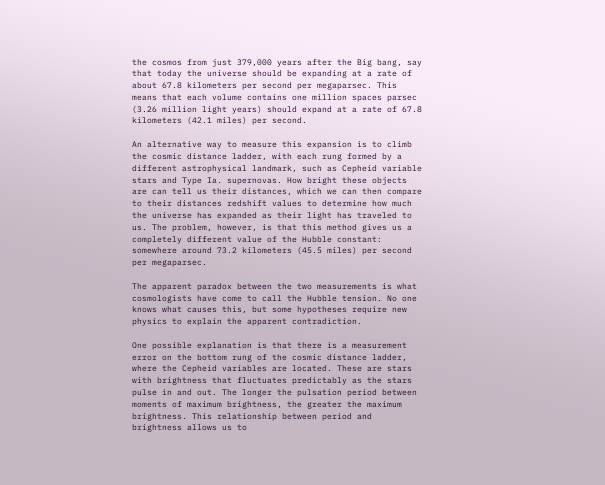the cosmos from just 379,000 years after the Big bang, say that today the universe should be expanding at a rate of about 67.8 kilometers per second per megaparsec. This means that each volume contains one million spaces parsec (3.26 million light years) should expand at a rate of 67.8 kilometers (42.1 miles) per second.

An alternative way to measure this expansion is to climb the cosmic distance ladder, with each rung formed by a different astrophysical landmark, such as Cepheid variable stars and Type Ia. supernovas. How bright these objects are can tell us their distances, which we can then compare to their distances redshift values to determine how much the universe has expanded as their light has traveled to us. The problem, however, is that this method gives us a completely different value of the Hubble constant: somewhere around 73.2 kilometers (45.5 miles) per second per megaparsec.

The apparent paradox between the two measurements is what cosmologists have come to call the Hubble tension. No one knows what causes this, but some hypotheses require new physics to explain the apparent contradiction.

One possible explanation is that there is a measurement error on the bottom rung of the cosmic distance ladder, where the Cepheid variables are located. These are stars with brightness that fluctuates predictably as the stars pulse in and out. The longer the pulsation period between moments of maximum brightness, the greater the maximum brightness. This relationship between period and brightness allows us to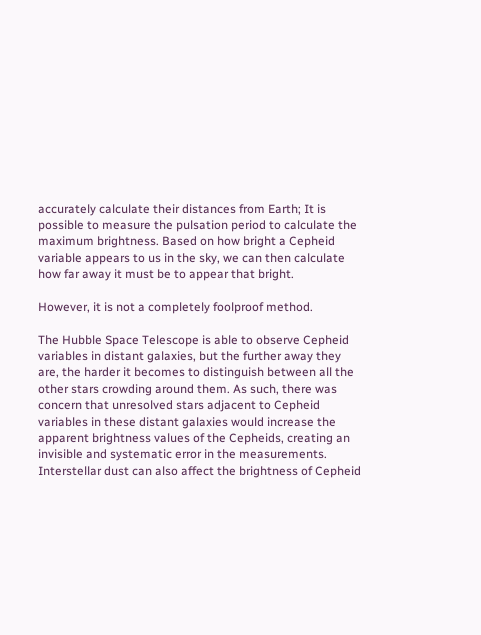accurately calculate their distances from Earth; It is possible to measure the pulsation period to calculate the maximum brightness. Based on how bright a Cepheid variable appears to us in the sky, we can then calculate how far away it must be to appear that bright.

However, it is not a completely foolproof method.

The Hubble Space Telescope is able to observe Cepheid variables in distant galaxies, but the further away they are, the harder it becomes to distinguish between all the other stars crowding around them. As such, there was concern that unresolved stars adjacent to Cepheid variables in these distant galaxies would increase the apparent brightness values of the Cepheids, creating an invisible and systematic error in the measurements. Interstellar dust can also affect the brightness of Cepheid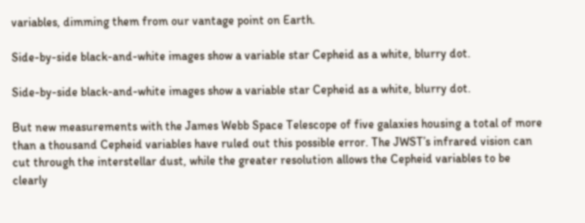variables, dimming them from our vantage point on Earth.

Side-by-side black-and-white images show a variable star Cepheid as a white, blurry dot.

Side-by-side black-and-white images show a variable star Cepheid as a white, blurry dot.

But new measurements with the James Webb Space Telescope of five galaxies housing a total of more than a thousand Cepheid variables have ruled out this possible error. The JWST’s infrared vision can cut through the interstellar dust, while the greater resolution allows the Cepheid variables to be clearly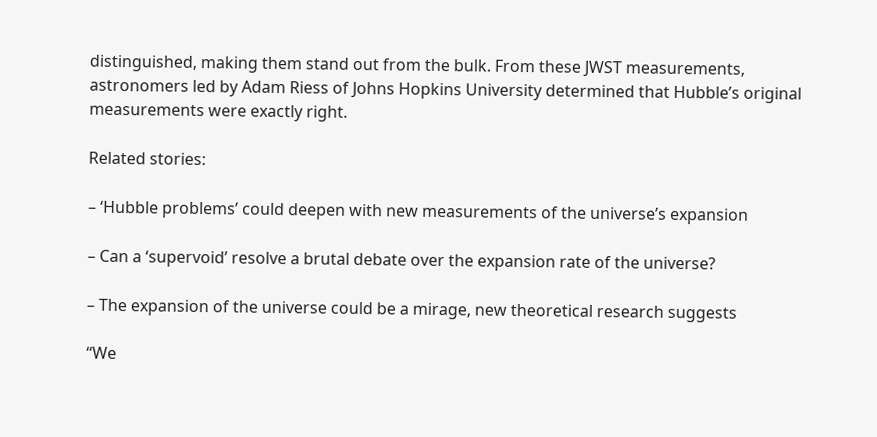distinguished, making them stand out from the bulk. From these JWST measurements, astronomers led by Adam Riess of Johns Hopkins University determined that Hubble’s original measurements were exactly right.

Related stories:

– ‘Hubble problems’ could deepen with new measurements of the universe’s expansion

– Can a ‘supervoid’ resolve a brutal debate over the expansion rate of the universe?

– The expansion of the universe could be a mirage, new theoretical research suggests

“We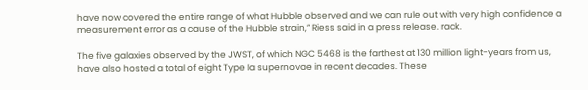have now covered the entire range of what Hubble observed and we can rule out with very high confidence a measurement error as a cause of the Hubble strain,” Riess said in a press release. rack.

The five galaxies observed by the JWST, of which NGC 5468 is the farthest at 130 million light-years from us, have also hosted a total of eight Type Ia supernovae in recent decades. These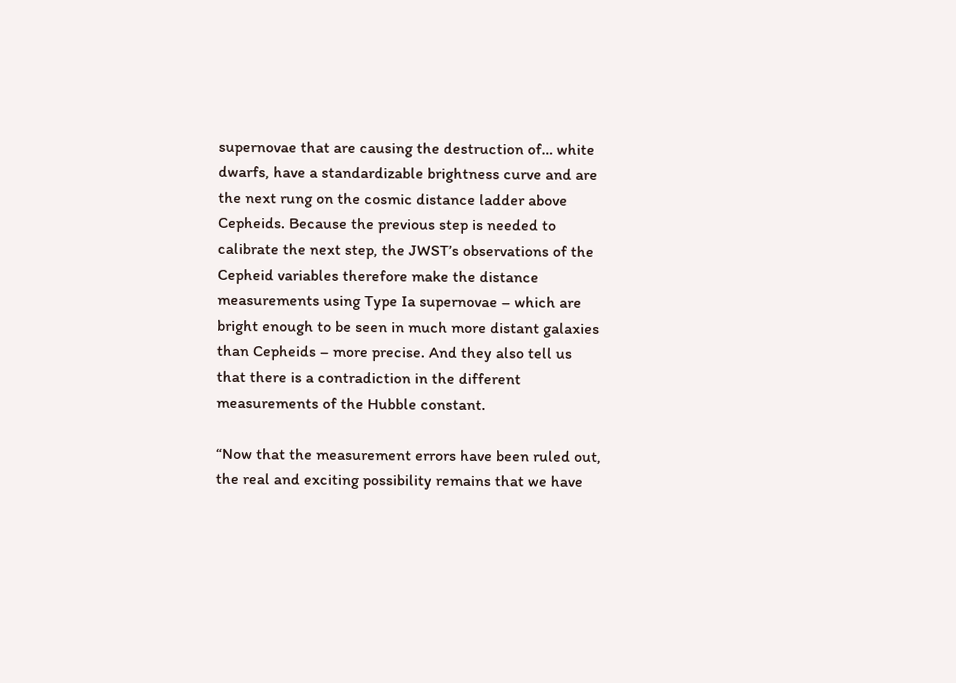supernovae that are causing the destruction of… white dwarfs, have a standardizable brightness curve and are the next rung on the cosmic distance ladder above Cepheids. Because the previous step is needed to calibrate the next step, the JWST’s observations of the Cepheid variables therefore make the distance measurements using Type Ia supernovae – which are bright enough to be seen in much more distant galaxies than Cepheids – more precise. And they also tell us that there is a contradiction in the different measurements of the Hubble constant.

“Now that the measurement errors have been ruled out, the real and exciting possibility remains that we have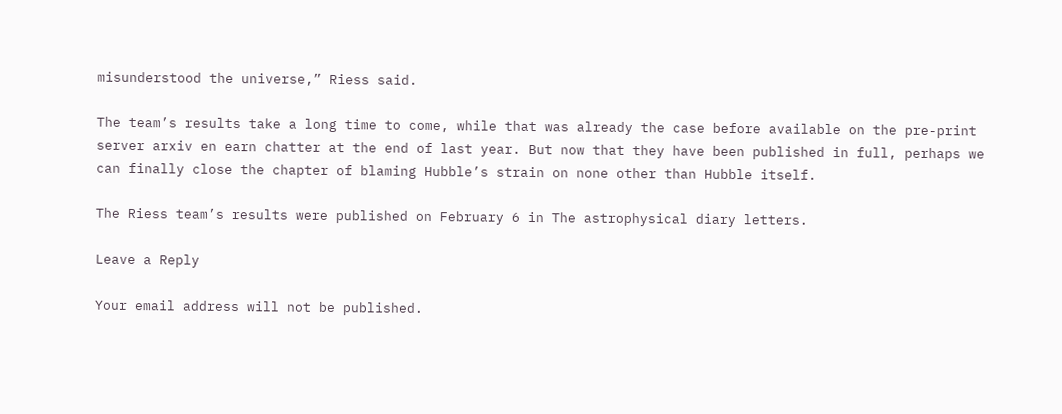misunderstood the universe,” Riess said.

The team’s results take a long time to come, while that was already the case before available on the pre-print server arxiv en earn chatter at the end of last year. But now that they have been published in full, perhaps we can finally close the chapter of blaming Hubble’s strain on none other than Hubble itself.

The Riess team’s results were published on February 6 in The astrophysical diary letters.

Leave a Reply

Your email address will not be published.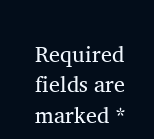Required fields are marked *